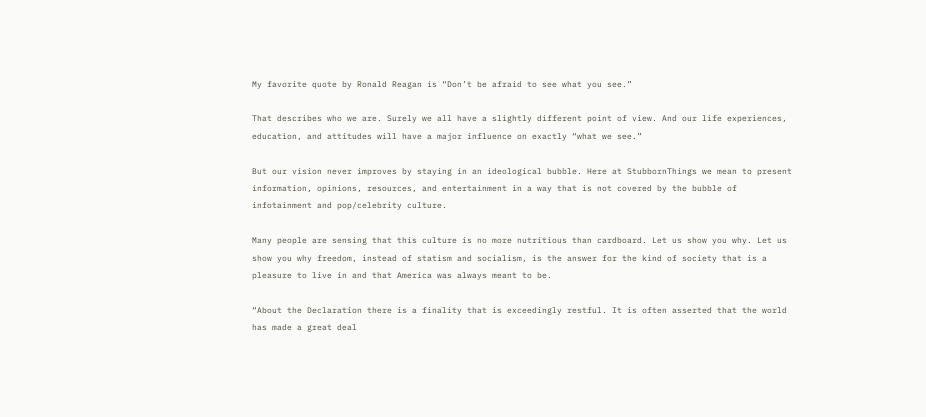My favorite quote by Ronald Reagan is “Don’t be afraid to see what you see.”

That describes who we are. Surely we all have a slightly different point of view. And our life experiences, education, and attitudes will have a major influence on exactly “what we see.”

But our vision never improves by staying in an ideological bubble. Here at StubbornThings we mean to present information, opinions, resources, and entertainment in a way that is not covered by the bubble of infotainment and pop/celebrity culture.

Many people are sensing that this culture is no more nutritious than cardboard. Let us show you why. Let us show you why freedom, instead of statism and socialism, is the answer for the kind of society that is a pleasure to live in and that America was always meant to be.

“About the Declaration there is a finality that is exceedingly restful. It is often asserted that the world has made a great deal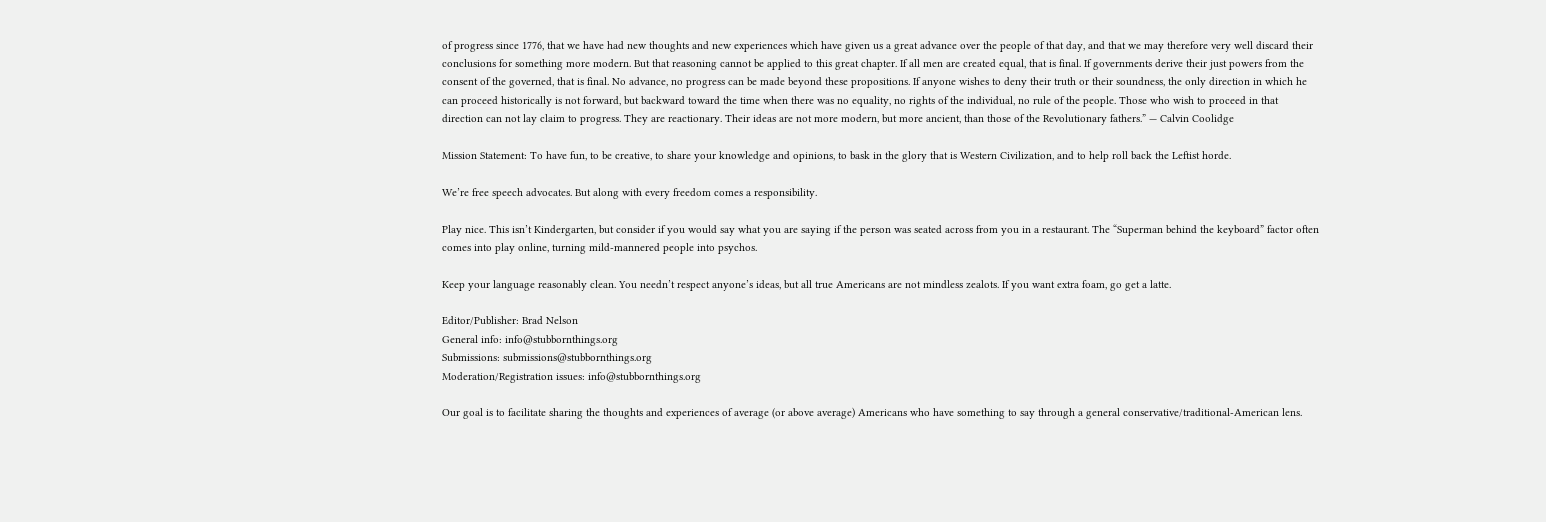of progress since 1776, that we have had new thoughts and new experiences which have given us a great advance over the people of that day, and that we may therefore very well discard their conclusions for something more modern. But that reasoning cannot be applied to this great chapter. If all men are created equal, that is final. If governments derive their just powers from the consent of the governed, that is final. No advance, no progress can be made beyond these propositions. If anyone wishes to deny their truth or their soundness, the only direction in which he can proceed historically is not forward, but backward toward the time when there was no equality, no rights of the individual, no rule of the people. Those who wish to proceed in that direction can not lay claim to progress. They are reactionary. Their ideas are not more modern, but more ancient, than those of the Revolutionary fathers.” — Calvin Coolidge

Mission Statement: To have fun, to be creative, to share your knowledge and opinions, to bask in the glory that is Western Civilization, and to help roll back the Leftist horde.

We’re free speech advocates. But along with every freedom comes a responsibility.

Play nice. This isn’t Kindergarten, but consider if you would say what you are saying if the person was seated across from you in a restaurant. The “Superman behind the keyboard” factor often comes into play online, turning mild-mannered people into psychos.

Keep your language reasonably clean. You needn’t respect anyone’s ideas, but all true Americans are not mindless zealots. If you want extra foam, go get a latte.

Editor/Publisher: Brad Nelson
General info: info@stubbornthings.org
Submissions: submissions@stubbornthings.org
Moderation/Registration issues: info@stubbornthings.org

Our goal is to facilitate sharing the thoughts and experiences of average (or above average) Americans who have something to say through a general conservative/traditional-American lens.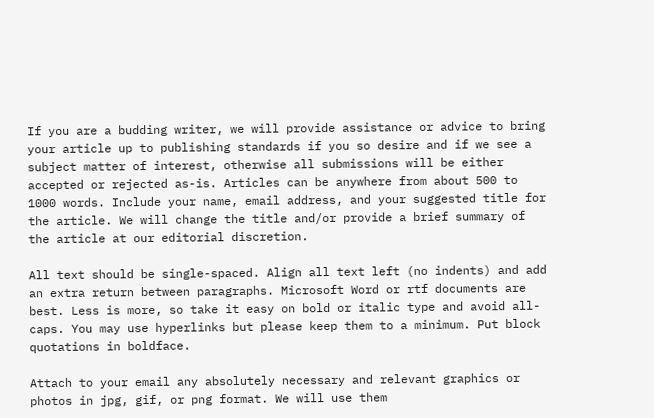If you are a budding writer, we will provide assistance or advice to bring your article up to publishing standards if you so desire and if we see a subject matter of interest, otherwise all submissions will be either accepted or rejected as-is. Articles can be anywhere from about 500 to 1000 words. Include your name, email address, and your suggested title for the article. We will change the title and/or provide a brief summary of the article at our editorial discretion.

All text should be single-spaced. Align all text left (no indents) and add an extra return between paragraphs. Microsoft Word or rtf documents are best. Less is more, so take it easy on bold or italic type and avoid all-caps. You may use hyperlinks but please keep them to a minimum. Put block quotations in boldface.

Attach to your email any absolutely necessary and relevant graphics or photos in jpg, gif, or png format. We will use them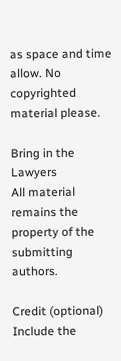as space and time allow. No copyrighted material please.

Bring in the Lawyers
All material remains the property of the submitting authors.

Credit (optional)
Include the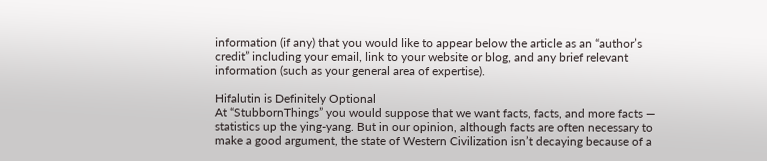information (if any) that you would like to appear below the article as an “author’s credit” including your email, link to your website or blog, and any brief relevant information (such as your general area of expertise).

Hifalutin is Definitely Optional
At “StubbornThings” you would suppose that we want facts, facts, and more facts — statistics up the ying-yang. But in our opinion, although facts are often necessary to make a good argument, the state of Western Civilization isn’t decaying because of a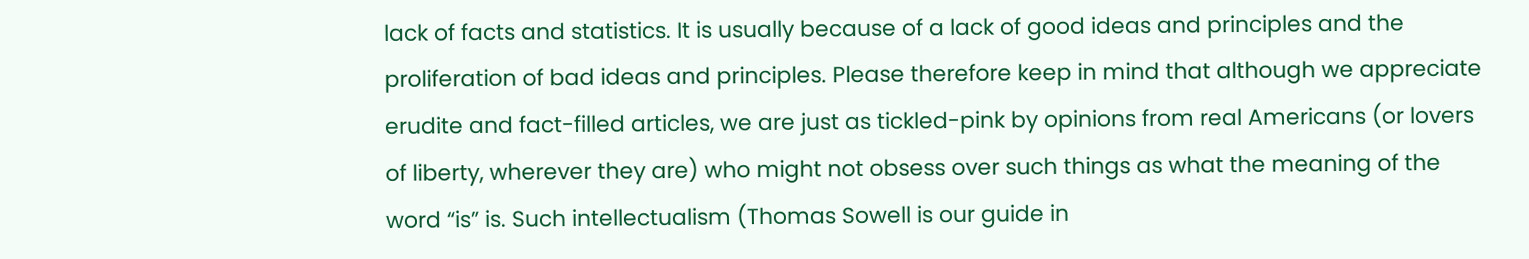lack of facts and statistics. It is usually because of a lack of good ideas and principles and the proliferation of bad ideas and principles. Please therefore keep in mind that although we appreciate erudite and fact-filled articles, we are just as tickled-pink by opinions from real Americans (or lovers of liberty, wherever they are) who might not obsess over such things as what the meaning of the word “is” is. Such intellectualism (Thomas Sowell is our guide in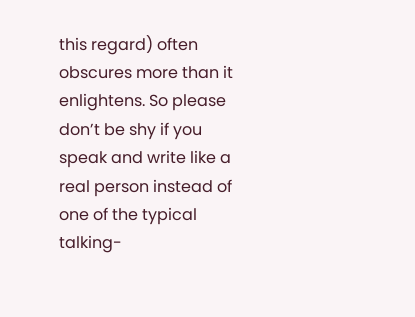this regard) often obscures more than it enlightens. So please don’t be shy if you speak and write like a real person instead of one of the typical talking-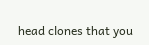head clones that you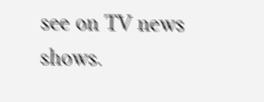see on TV news shows.